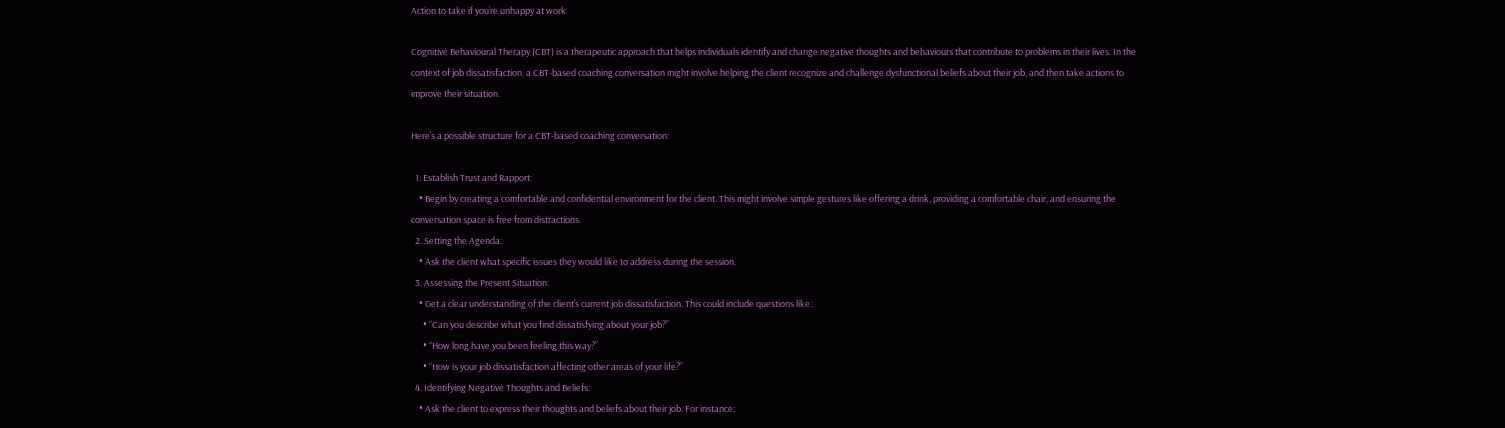Action to take if you’re unhappy at work

Cognitive Behavioural Therapy (CBT) is a therapeutic approach that helps individuals identify and change negative thoughts and behaviours that contribute to problems in their lives. In the context of job dissatisfaction, a CBT-based coaching conversation might involve helping the client recognize and challenge dysfunctional beliefs about their job, and then take actions to improve their situation.

Here’s a possible structure for a CBT-based coaching conversation:

  1. Establish Trust and Rapport:
    • Begin by creating a comfortable and confidential environment for the client. This might involve simple gestures like offering a drink, providing a comfortable chair, and ensuring the conversation space is free from distractions.
  2. Setting the Agenda:
    • Ask the client what specific issues they would like to address during the session.
  3. Assessing the Present Situation:
    • Get a clear understanding of the client’s current job dissatisfaction. This could include questions like:
      • “Can you describe what you find dissatisfying about your job?”
      • “How long have you been feeling this way?”
      • “How is your job dissatisfaction affecting other areas of your life?”
  4. Identifying Negative Thoughts and Beliefs:
    • Ask the client to express their thoughts and beliefs about their job. For instance: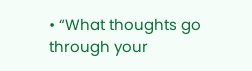• “What thoughts go through your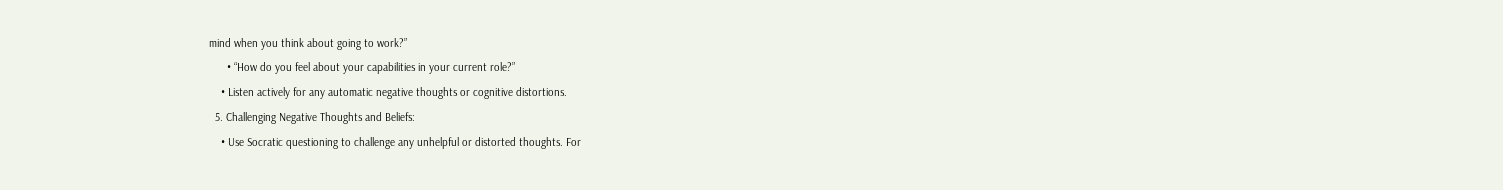mind when you think about going to work?”
      • “How do you feel about your capabilities in your current role?”
    • Listen actively for any automatic negative thoughts or cognitive distortions.
  5. Challenging Negative Thoughts and Beliefs:
    • Use Socratic questioning to challenge any unhelpful or distorted thoughts. For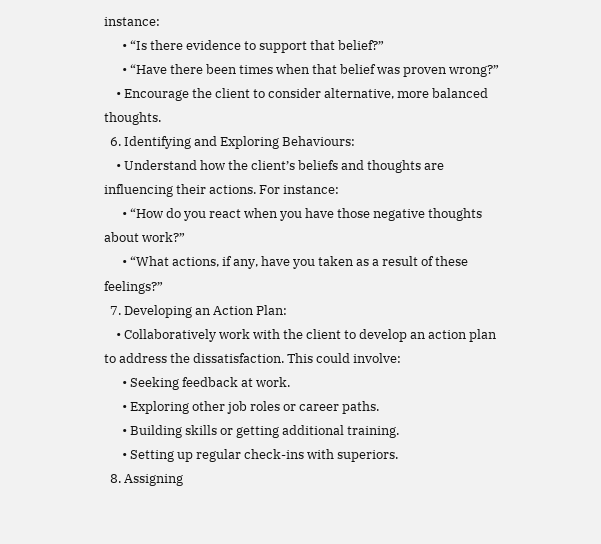instance:
      • “Is there evidence to support that belief?”
      • “Have there been times when that belief was proven wrong?”
    • Encourage the client to consider alternative, more balanced thoughts.
  6. Identifying and Exploring Behaviours:
    • Understand how the client’s beliefs and thoughts are influencing their actions. For instance:
      • “How do you react when you have those negative thoughts about work?”
      • “What actions, if any, have you taken as a result of these feelings?”
  7. Developing an Action Plan:
    • Collaboratively work with the client to develop an action plan to address the dissatisfaction. This could involve:
      • Seeking feedback at work.
      • Exploring other job roles or career paths.
      • Building skills or getting additional training.
      • Setting up regular check-ins with superiors.
  8. Assigning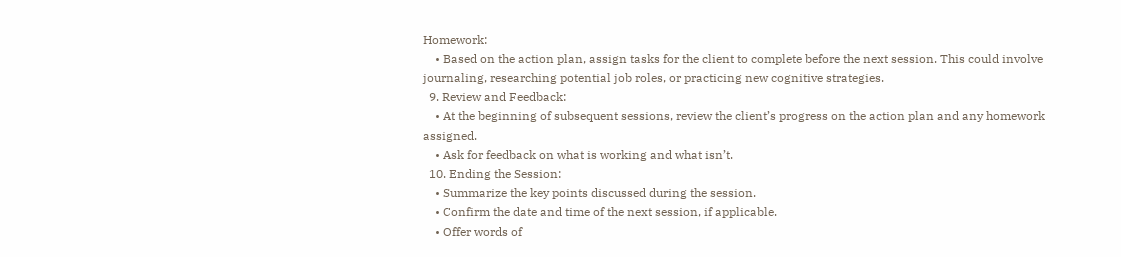Homework:
    • Based on the action plan, assign tasks for the client to complete before the next session. This could involve journaling, researching potential job roles, or practicing new cognitive strategies.
  9. Review and Feedback:
    • At the beginning of subsequent sessions, review the client’s progress on the action plan and any homework assigned.
    • Ask for feedback on what is working and what isn’t.
  10. Ending the Session:
    • Summarize the key points discussed during the session.
    • Confirm the date and time of the next session, if applicable.
    • Offer words of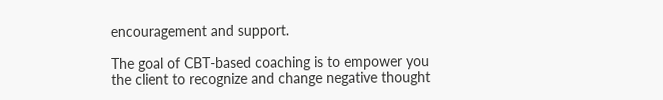encouragement and support.

The goal of CBT-based coaching is to empower you the client to recognize and change negative thought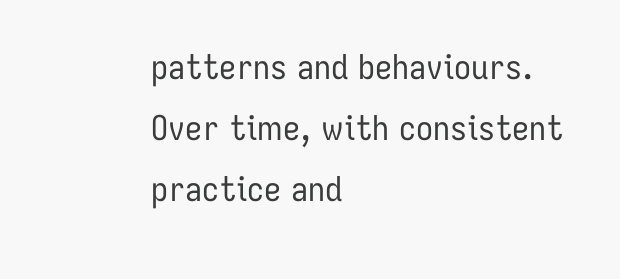patterns and behaviours. Over time, with consistent practice and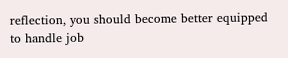reflection, you should become better equipped to handle job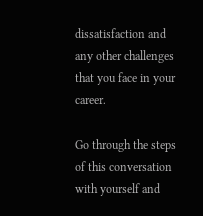dissatisfaction and any other challenges that you face in your career.

Go through the steps of this conversation with yourself and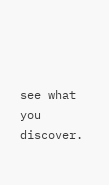see what you discover.